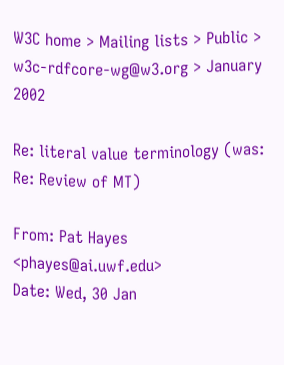W3C home > Mailing lists > Public > w3c-rdfcore-wg@w3.org > January 2002

Re: literal value terminology (was: Re: Review of MT)

From: Pat Hayes <phayes@ai.uwf.edu>
Date: Wed, 30 Jan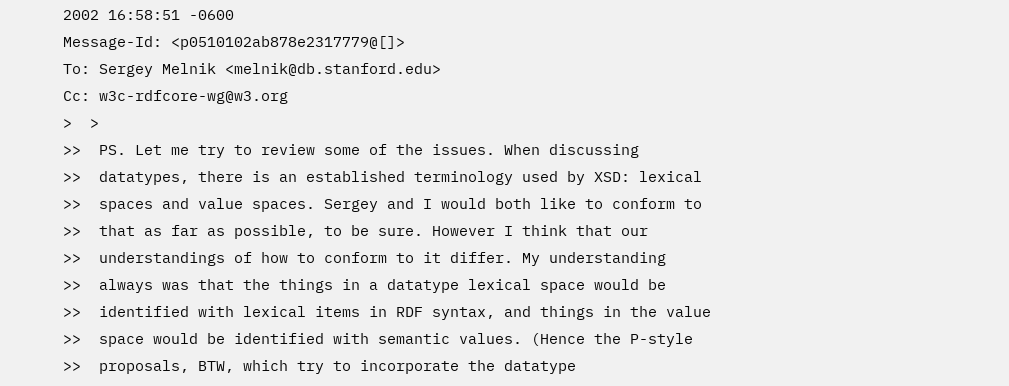2002 16:58:51 -0600
Message-Id: <p0510102ab878e2317779@[]>
To: Sergey Melnik <melnik@db.stanford.edu>
Cc: w3c-rdfcore-wg@w3.org
>  >
>>  PS. Let me try to review some of the issues. When discussing
>>  datatypes, there is an established terminology used by XSD: lexical
>>  spaces and value spaces. Sergey and I would both like to conform to
>>  that as far as possible, to be sure. However I think that our
>>  understandings of how to conform to it differ. My understanding
>>  always was that the things in a datatype lexical space would be
>>  identified with lexical items in RDF syntax, and things in the value
>>  space would be identified with semantic values. (Hence the P-style
>>  proposals, BTW, which try to incorporate the datatype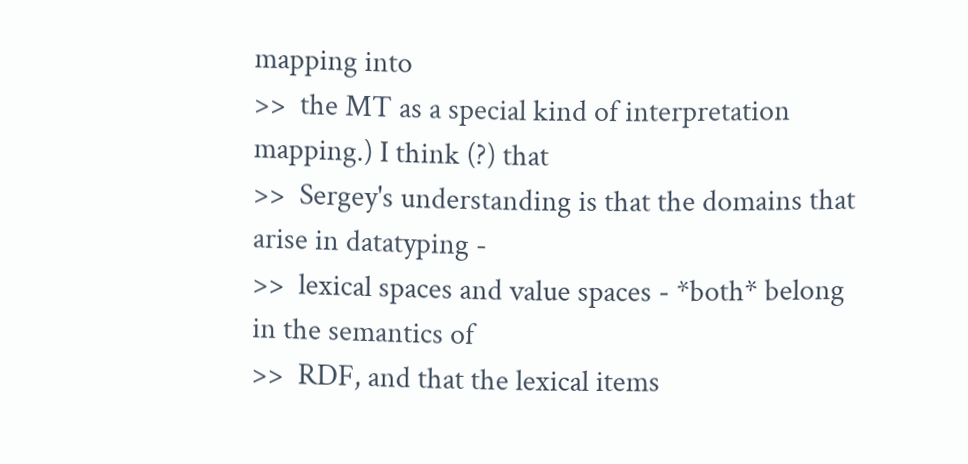mapping into
>>  the MT as a special kind of interpretation mapping.) I think (?) that
>>  Sergey's understanding is that the domains that arise in datatyping -
>>  lexical spaces and value spaces - *both* belong in the semantics of
>>  RDF, and that the lexical items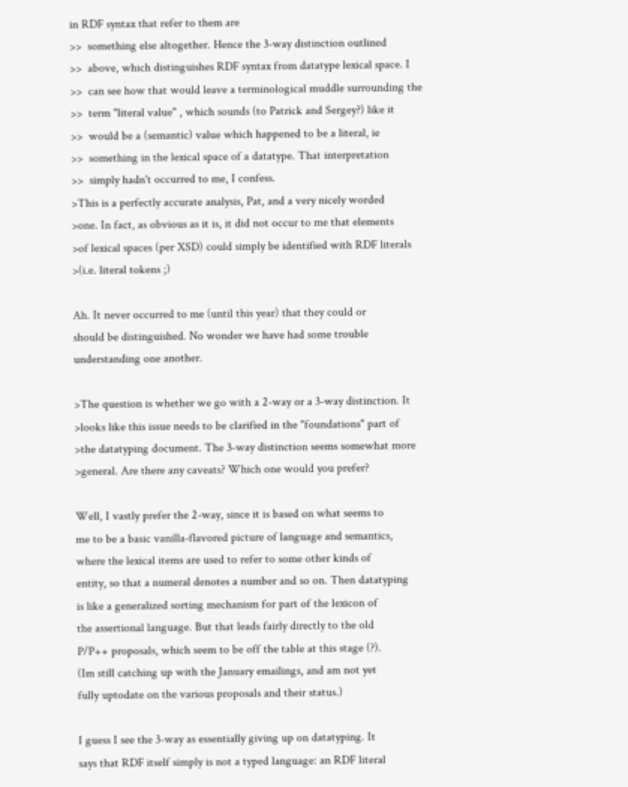in RDF syntax that refer to them are
>>  something else altogether. Hence the 3-way distinction outlined
>>  above, which distinguishes RDF syntax from datatype lexical space. I
>>  can see how that would leave a terminological muddle surrounding the
>>  term "literal value" , which sounds (to Patrick and Sergey?) like it
>>  would be a (semantic) value which happened to be a literal, ie
>>  something in the lexical space of a datatype. That interpretation
>>  simply hadn't occurred to me, I confess.
>This is a perfectly accurate analysis, Pat, and a very nicely worded
>one. In fact, as obvious as it is, it did not occur to me that elements
>of lexical spaces (per XSD) could simply be identified with RDF literals
>(i.e. literal tokens ;)

Ah. It never occurred to me (until this year) that they could or
should be distinguished. No wonder we have had some trouble
understanding one another.

>The question is whether we go with a 2-way or a 3-way distinction. It
>looks like this issue needs to be clarified in the "foundations" part of
>the datatyping document. The 3-way distinction seems somewhat more
>general. Are there any caveats? Which one would you prefer?

Well, I vastly prefer the 2-way, since it is based on what seems to
me to be a basic vanilla-flavored picture of language and semantics,
where the lexical items are used to refer to some other kinds of
entity, so that a numeral denotes a number and so on. Then datatyping
is like a generalized sorting mechanism for part of the lexicon of
the assertional language. But that leads fairly directly to the old
P/P++ proposals, which seem to be off the table at this stage (?).
(Im still catching up with the January emailings, and am not yet
fully uptodate on the various proposals and their status.)

I guess I see the 3-way as essentially giving up on datatyping. It
says that RDF itself simply is not a typed language: an RDF literal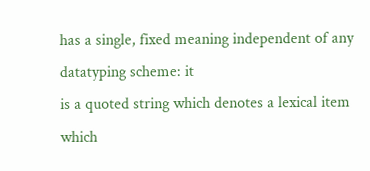has a single, fixed meaning independent of any datatyping scheme: it
is a quoted string which denotes a lexical item which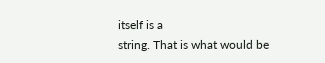itself is a
string. That is what would be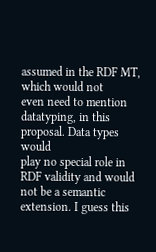assumed in the RDF MT, which would not
even need to mention datatyping, in this proposal. Data types would
play no special role in RDF validity and would not be a semantic
extension. I guess this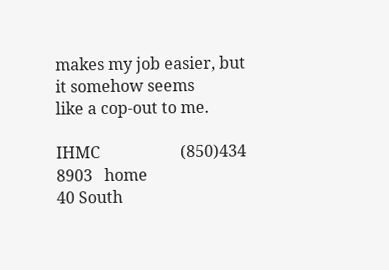makes my job easier, but it somehow seems
like a cop-out to me.

IHMC                    (850)434 8903   home
40 South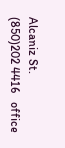Alcaniz St.            (850)202 4416   office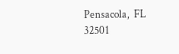Pensacola,  FL 32501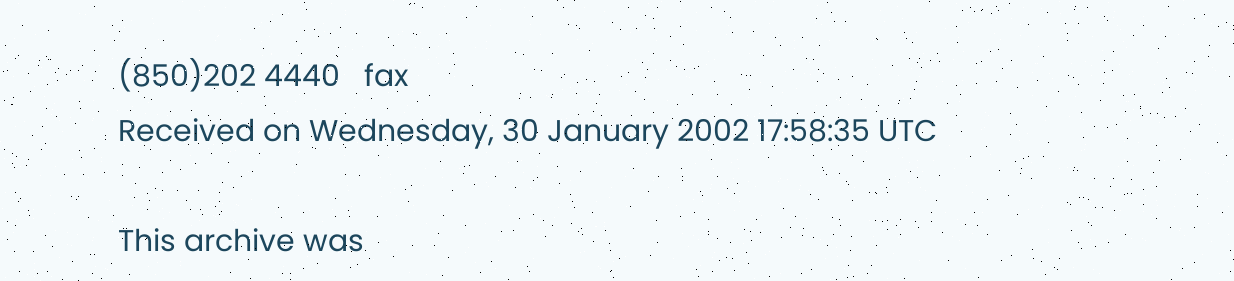(850)202 4440   fax
Received on Wednesday, 30 January 2002 17:58:35 UTC

This archive was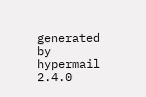generated by hypermail 2.4.0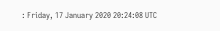: Friday, 17 January 2020 20:24:08 UTC